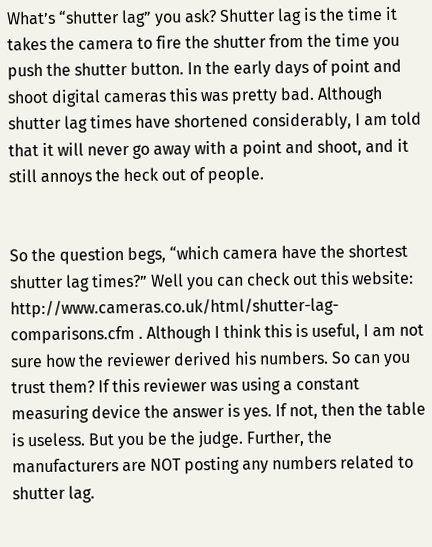What’s “shutter lag” you ask? Shutter lag is the time it takes the camera to fire the shutter from the time you push the shutter button. In the early days of point and shoot digital cameras this was pretty bad. Although shutter lag times have shortened considerably, I am told that it will never go away with a point and shoot, and it still annoys the heck out of people.


So the question begs, “which camera have the shortest shutter lag times?” Well you can check out this website: http://www.cameras.co.uk/html/shutter-lag-comparisons.cfm . Although I think this is useful, I am not sure how the reviewer derived his numbers. So can you trust them? If this reviewer was using a constant measuring device the answer is yes. If not, then the table is useless. But you be the judge. Further, the manufacturers are NOT posting any numbers related to shutter lag.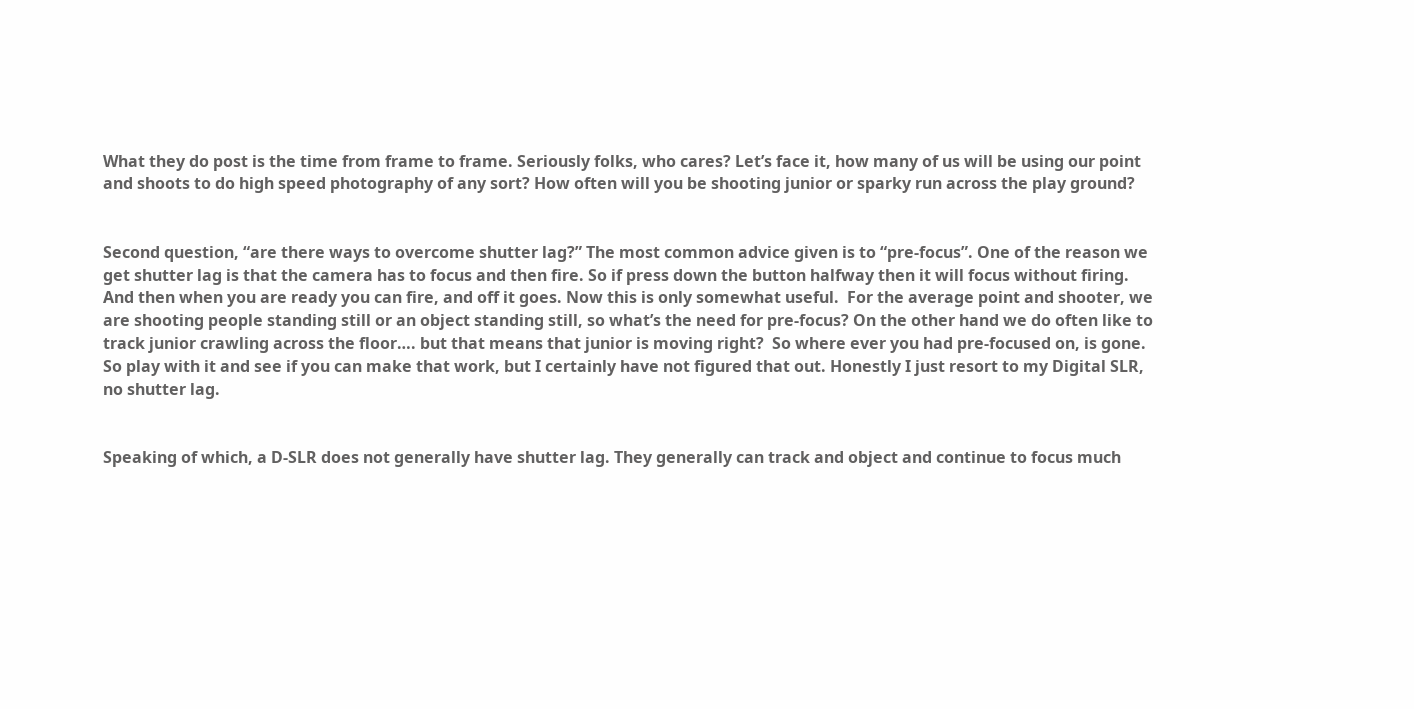What they do post is the time from frame to frame. Seriously folks, who cares? Let’s face it, how many of us will be using our point and shoots to do high speed photography of any sort? How often will you be shooting junior or sparky run across the play ground?


Second question, “are there ways to overcome shutter lag?” The most common advice given is to “pre-focus”. One of the reason we get shutter lag is that the camera has to focus and then fire. So if press down the button halfway then it will focus without firing. And then when you are ready you can fire, and off it goes. Now this is only somewhat useful.  For the average point and shooter, we are shooting people standing still or an object standing still, so what’s the need for pre-focus? On the other hand we do often like to track junior crawling across the floor…. but that means that junior is moving right?  So where ever you had pre-focused on, is gone. So play with it and see if you can make that work, but I certainly have not figured that out. Honestly I just resort to my Digital SLR, no shutter lag.


Speaking of which, a D-SLR does not generally have shutter lag. They generally can track and object and continue to focus much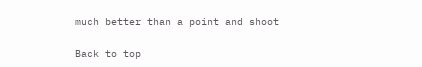much better than a point and shoot

Back to top